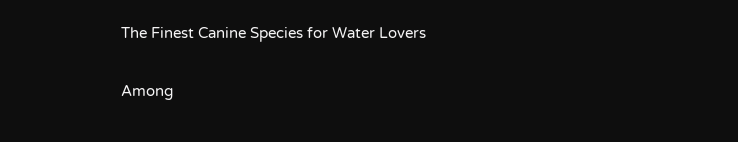The Finest Canine Species for Water Lovers

Among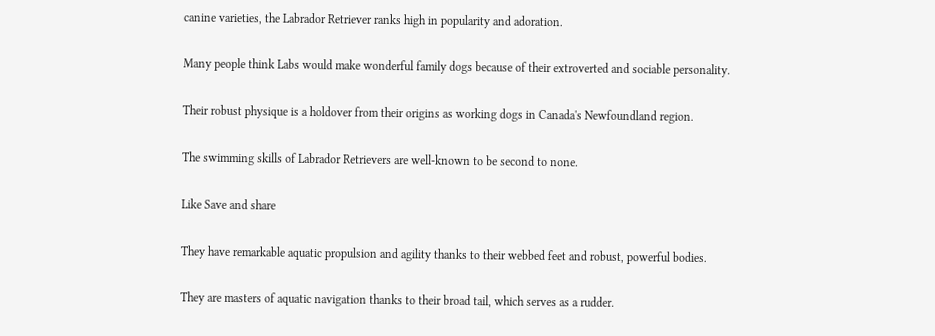canine varieties, the Labrador Retriever ranks high in popularity and adoration.

Many people think Labs would make wonderful family dogs because of their extroverted and sociable personality.

Their robust physique is a holdover from their origins as working dogs in Canada's Newfoundland region.

The swimming skills of Labrador Retrievers are well-known to be second to none.

Like Save and share

They have remarkable aquatic propulsion and agility thanks to their webbed feet and robust, powerful bodies.

They are masters of aquatic navigation thanks to their broad tail, which serves as a rudder.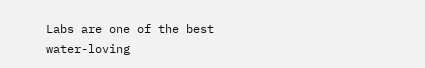Labs are one of the best water-loving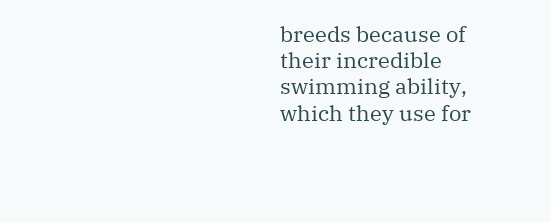breeds because of their incredible swimming ability, which they use for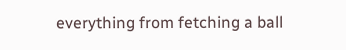everything from fetching a ball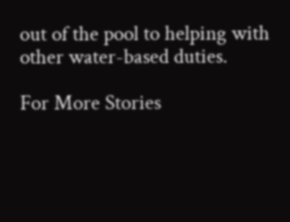out of the pool to helping with other water-based duties.

For More Stories